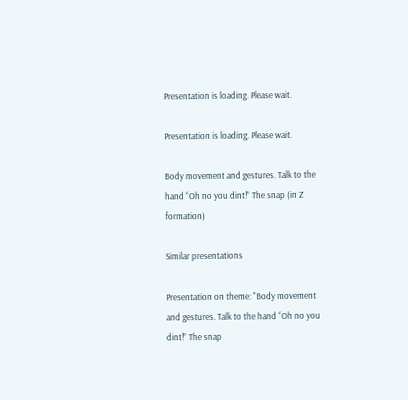Presentation is loading. Please wait.

Presentation is loading. Please wait.

Body movement and gestures. Talk to the hand “Oh no you dint!” The snap (in Z formation)

Similar presentations

Presentation on theme: "Body movement and gestures. Talk to the hand “Oh no you dint!” The snap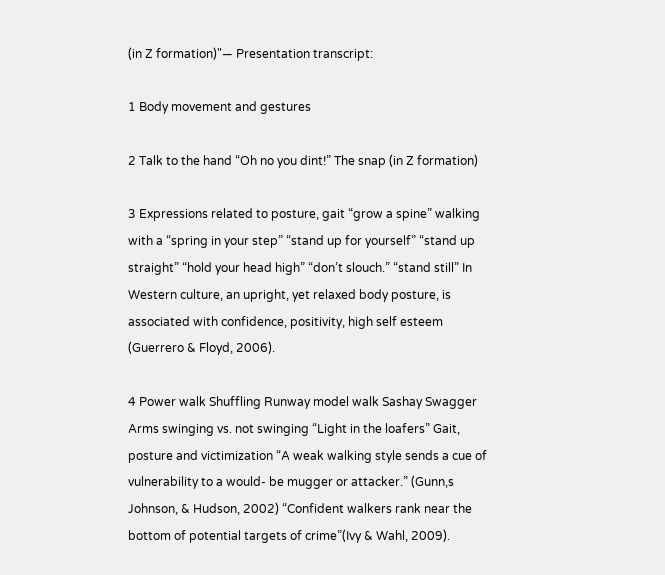(in Z formation)"— Presentation transcript:

1 Body movement and gestures

2 Talk to the hand “Oh no you dint!” The snap (in Z formation)

3 Expressions related to posture, gait “grow a spine” walking with a “spring in your step” “stand up for yourself” “stand up straight” “hold your head high” “don’t slouch.” “stand still” In Western culture, an upright, yet relaxed body posture, is associated with confidence, positivity, high self esteem (Guerrero & Floyd, 2006).

4 Power walk Shuffling Runway model walk Sashay Swagger Arms swinging vs. not swinging “Light in the loafers” Gait, posture and victimization “A weak walking style sends a cue of vulnerability to a would- be mugger or attacker.” (Gunn,s Johnson, & Hudson, 2002) “Confident walkers rank near the bottom of potential targets of crime”(Ivy & Wahl, 2009).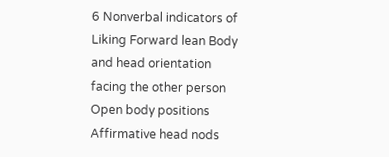6 Nonverbal indicators of Liking Forward lean Body and head orientation facing the other person Open body positions Affirmative head nods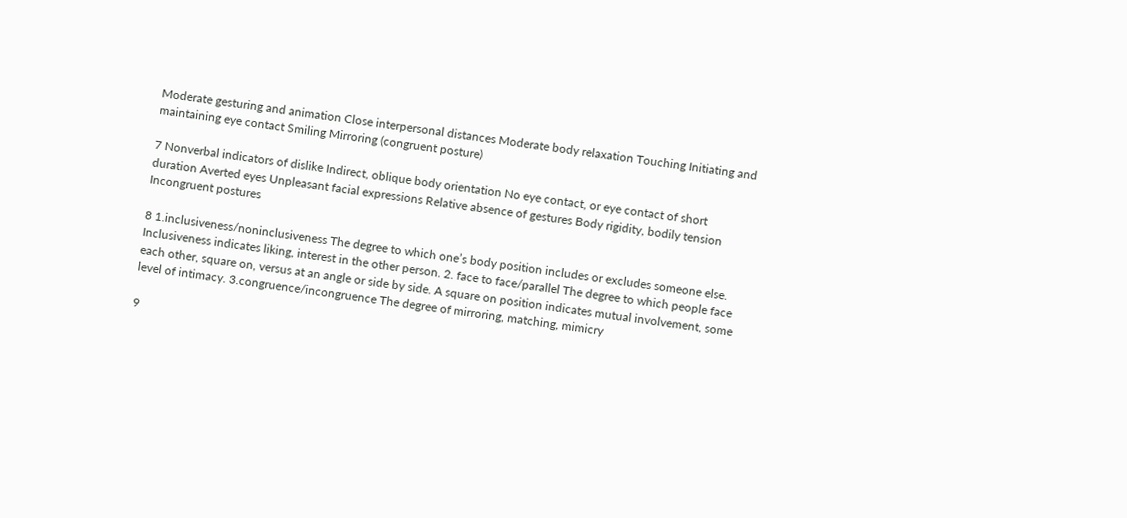Moderate gesturing and animation Close interpersonal distances Moderate body relaxation Touching Initiating and maintaining eye contact Smiling Mirroring (congruent posture)

7 Nonverbal indicators of dislike Indirect, oblique body orientation No eye contact, or eye contact of short duration Averted eyes Unpleasant facial expressions Relative absence of gestures Body rigidity, bodily tension Incongruent postures

8 1.inclusiveness/noninclusiveness The degree to which one’s body position includes or excludes someone else. Inclusiveness indicates liking, interest in the other person. 2. face to face/parallel The degree to which people face each other, square on, versus at an angle or side by side. A square on position indicates mutual involvement, some level of intimacy. 3.congruence/incongruence The degree of mirroring, matching, mimicry

9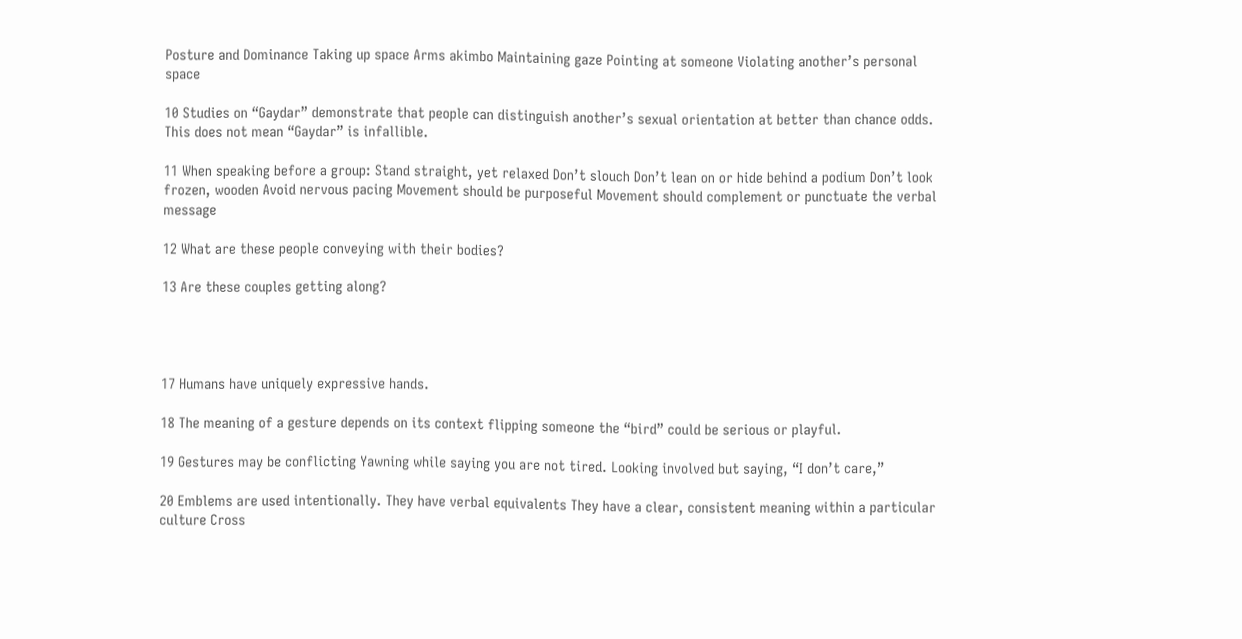Posture and Dominance Taking up space Arms akimbo Maintaining gaze Pointing at someone Violating another’s personal space

10 Studies on “Gaydar” demonstrate that people can distinguish another’s sexual orientation at better than chance odds. This does not mean “Gaydar” is infallible.

11 When speaking before a group: Stand straight, yet relaxed Don’t slouch Don’t lean on or hide behind a podium Don’t look frozen, wooden Avoid nervous pacing Movement should be purposeful Movement should complement or punctuate the verbal message

12 What are these people conveying with their bodies?

13 Are these couples getting along?




17 Humans have uniquely expressive hands.

18 The meaning of a gesture depends on its context flipping someone the “bird” could be serious or playful.

19 Gestures may be conflicting Yawning while saying you are not tired. Looking involved but saying, “I don’t care,”

20 Emblems are used intentionally. They have verbal equivalents They have a clear, consistent meaning within a particular culture Cross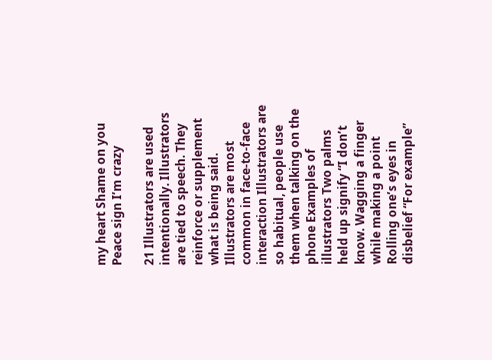my heart Shame on you Peace sign I’m crazy

21 Illustrators are used intentionally. Illustrators are tied to speech. They reinforce or supplement what is being said. Illustrators are most common in face-to-face interaction Illustrators are so habitual, people use them when talking on the phone Examples of illustrators Two palms held up signify “I don’t know. Wagging a finger while making a point Rolling one’s eyes in disbelief “For example”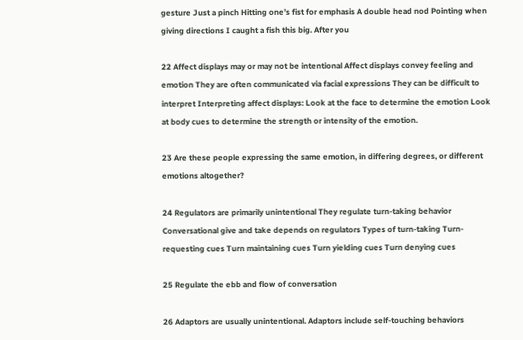gesture Just a pinch Hitting one’s fist for emphasis A double head nod Pointing when giving directions I caught a fish this big. After you

22 Affect displays may or may not be intentional Affect displays convey feeling and emotion They are often communicated via facial expressions They can be difficult to interpret Interpreting affect displays: Look at the face to determine the emotion Look at body cues to determine the strength or intensity of the emotion.

23 Are these people expressing the same emotion, in differing degrees, or different emotions altogether?

24 Regulators are primarily unintentional They regulate turn-taking behavior Conversational give and take depends on regulators Types of turn-taking Turn-requesting cues Turn maintaining cues Turn yielding cues Turn denying cues

25 Regulate the ebb and flow of conversation

26 Adaptors are usually unintentional. Adaptors include self-touching behaviors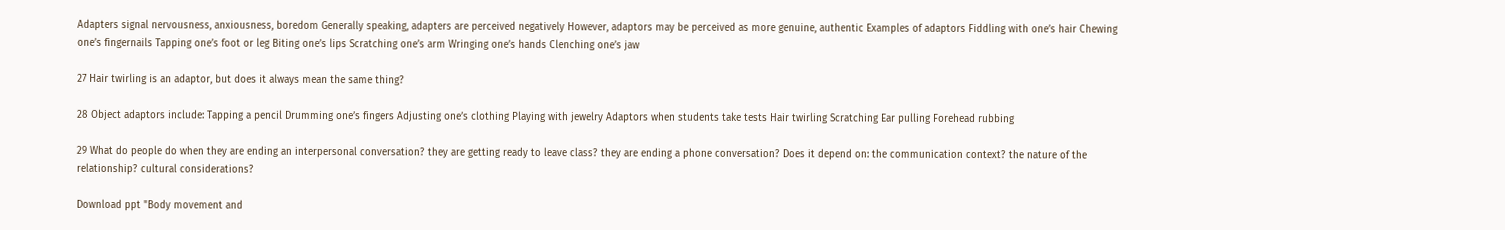Adapters signal nervousness, anxiousness, boredom Generally speaking, adapters are perceived negatively However, adaptors may be perceived as more genuine, authentic Examples of adaptors Fiddling with one’s hair Chewing one’s fingernails Tapping one’s foot or leg Biting one’s lips Scratching one’s arm Wringing one’s hands Clenching one’s jaw

27 Hair twirling is an adaptor, but does it always mean the same thing?

28 Object adaptors include: Tapping a pencil Drumming one’s fingers Adjusting one’s clothing Playing with jewelry Adaptors when students take tests Hair twirling Scratching Ear pulling Forehead rubbing

29 What do people do when they are ending an interpersonal conversation? they are getting ready to leave class? they are ending a phone conversation? Does it depend on: the communication context? the nature of the relationship? cultural considerations?

Download ppt "Body movement and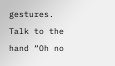gestures. Talk to the hand “Oh no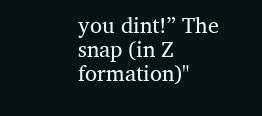you dint!” The snap (in Z formation)"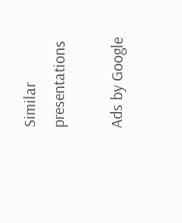Similar presentations

Ads by Google